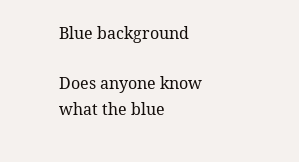Blue background

Does anyone know what the blue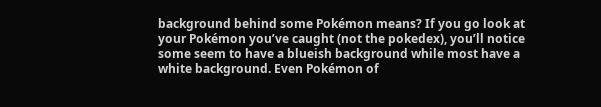background behind some Pokémon means? If you go look at your Pokémon you’ve caught (not the pokedex), you’ll notice some seem to have a blueish background while most have a white background. Even Pokémon of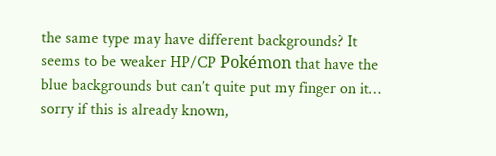the same type may have different backgrounds? It seems to be weaker HP/CP Pokémon that have the blue backgrounds but can’t quite put my finger on it… sorry if this is already known,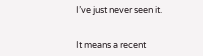I’ve just never seen it.


It means a recent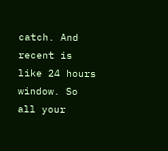catch. And recent is like 24 hours window. So all your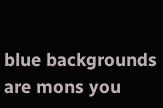blue backgrounds are mons you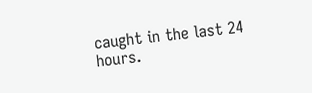caught in the last 24 hours.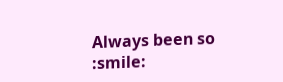Always been so :smile: